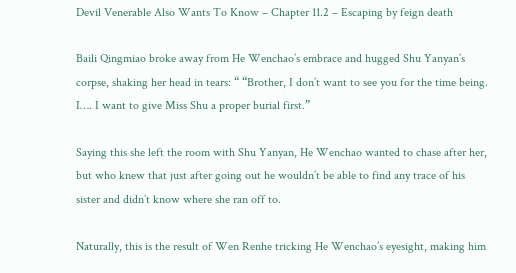Devil Venerable Also Wants To Know – Chapter 11.2 – Escaping by feign death

Baili Qingmiao broke away from He Wenchao’s embrace and hugged Shu Yanyan’s corpse, shaking her head in tears: “ “Brother, I don’t want to see you for the time being. I…. I want to give Miss Shu a proper burial first.”

Saying this she left the room with Shu Yanyan, He Wenchao wanted to chase after her, but who knew that just after going out he wouldn’t be able to find any trace of his sister and didn’t know where she ran off to.

Naturally, this is the result of Wen Renhe tricking He Wenchao’s eyesight, making him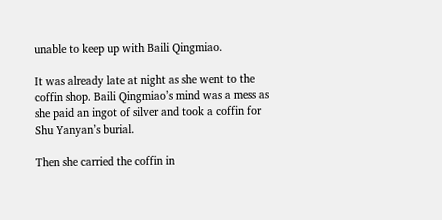unable to keep up with Baili Qingmiao.

It was already late at night as she went to the coffin shop. Baili Qingmiao’s mind was a mess as she paid an ingot of silver and took a coffin for Shu Yanyan’s burial.

Then she carried the coffin in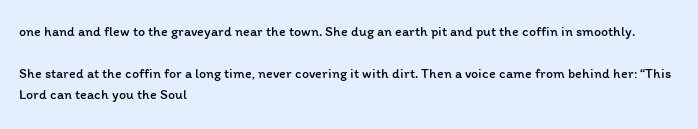one hand and flew to the graveyard near the town. She dug an earth pit and put the coffin in smoothly.

She stared at the coffin for a long time, never covering it with dirt. Then a voice came from behind her: “This Lord can teach you the Soul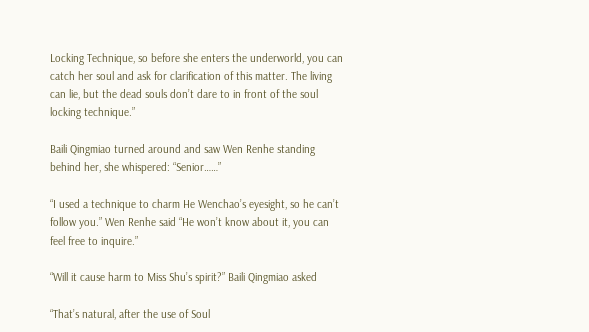Locking Technique, so before she enters the underworld, you can catch her soul and ask for clarification of this matter. The living can lie, but the dead souls don’t dare to in front of the soul locking technique.”

Baili Qingmiao turned around and saw Wen Renhe standing behind her, she whispered: “Senior……”

“I used a technique to charm He Wenchao’s eyesight, so he can’t follow you.” Wen Renhe said “He won’t know about it, you can feel free to inquire.”

“Will it cause harm to Miss Shu’s spirit?” Baili Qingmiao asked

“That’s natural, after the use of Soul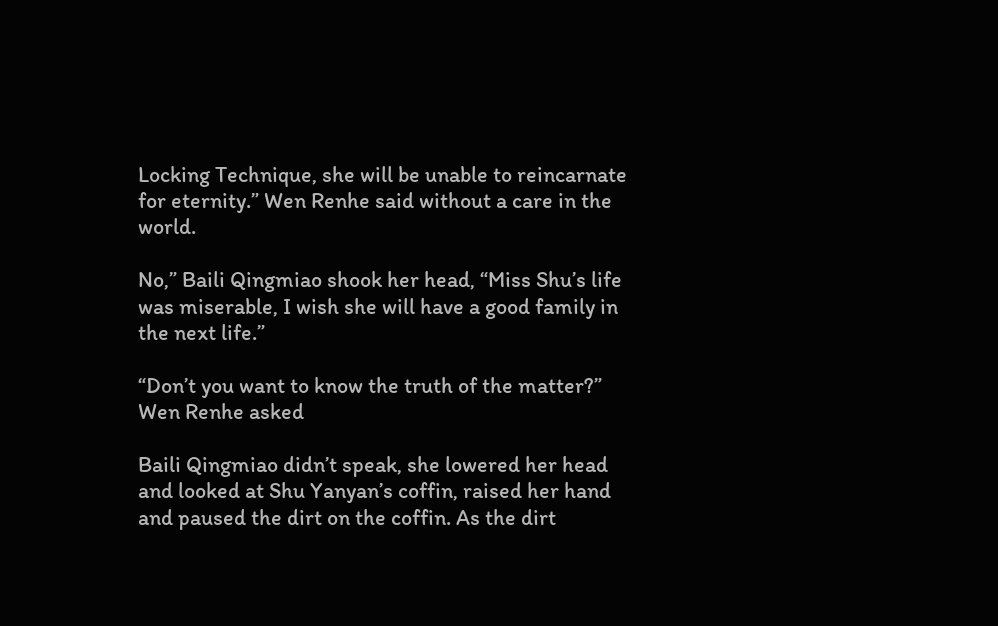Locking Technique, she will be unable to reincarnate for eternity.” Wen Renhe said without a care in the world.

No,” Baili Qingmiao shook her head, “Miss Shu’s life was miserable, I wish she will have a good family in the next life.”

“Don’t you want to know the truth of the matter?” Wen Renhe asked

Baili Qingmiao didn’t speak, she lowered her head and looked at Shu Yanyan’s coffin, raised her hand and paused the dirt on the coffin. As the dirt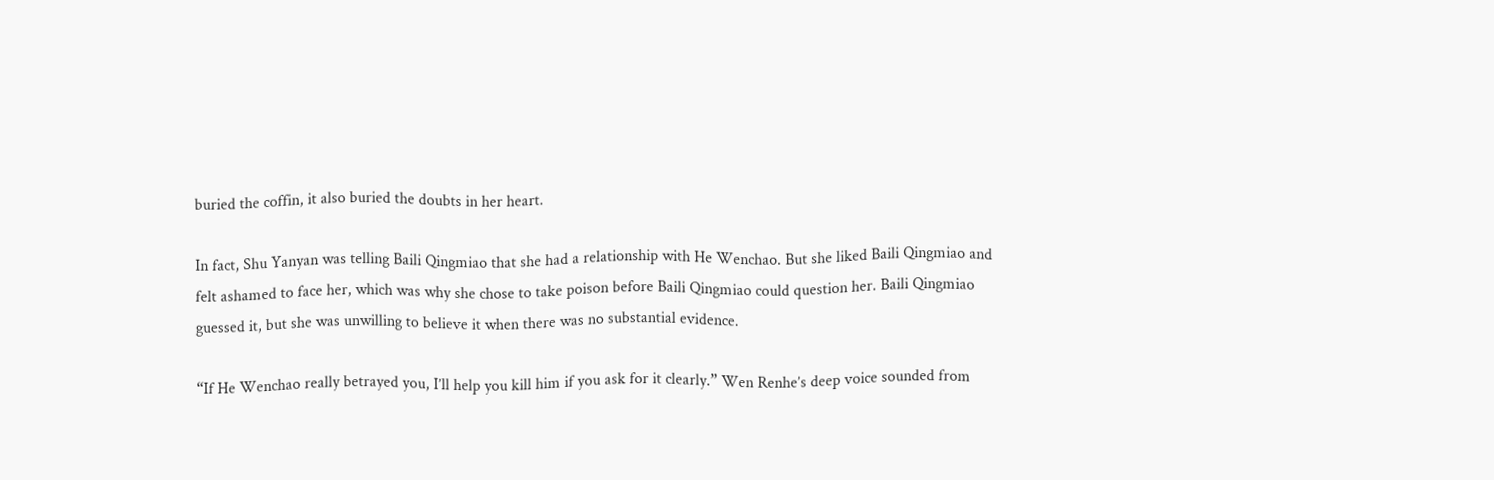buried the coffin, it also buried the doubts in her heart.

In fact, Shu Yanyan was telling Baili Qingmiao that she had a relationship with He Wenchao. But she liked Baili Qingmiao and felt ashamed to face her, which was why she chose to take poison before Baili Qingmiao could question her. Baili Qingmiao guessed it, but she was unwilling to believe it when there was no substantial evidence.

“If He Wenchao really betrayed you, I’ll help you kill him if you ask for it clearly.” Wen Renhe’s deep voice sounded from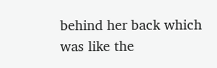behind her back which was like the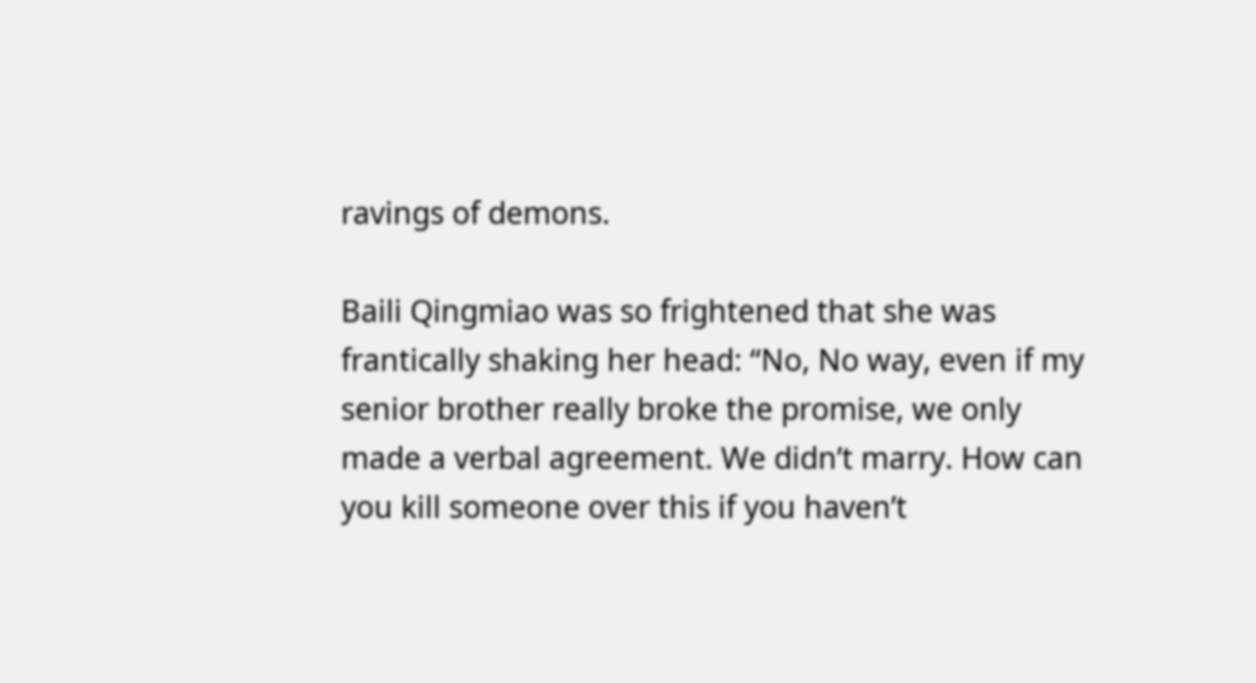ravings of demons.

Baili Qingmiao was so frightened that she was frantically shaking her head: “No, No way, even if my senior brother really broke the promise, we only made a verbal agreement. We didn’t marry. How can you kill someone over this if you haven’t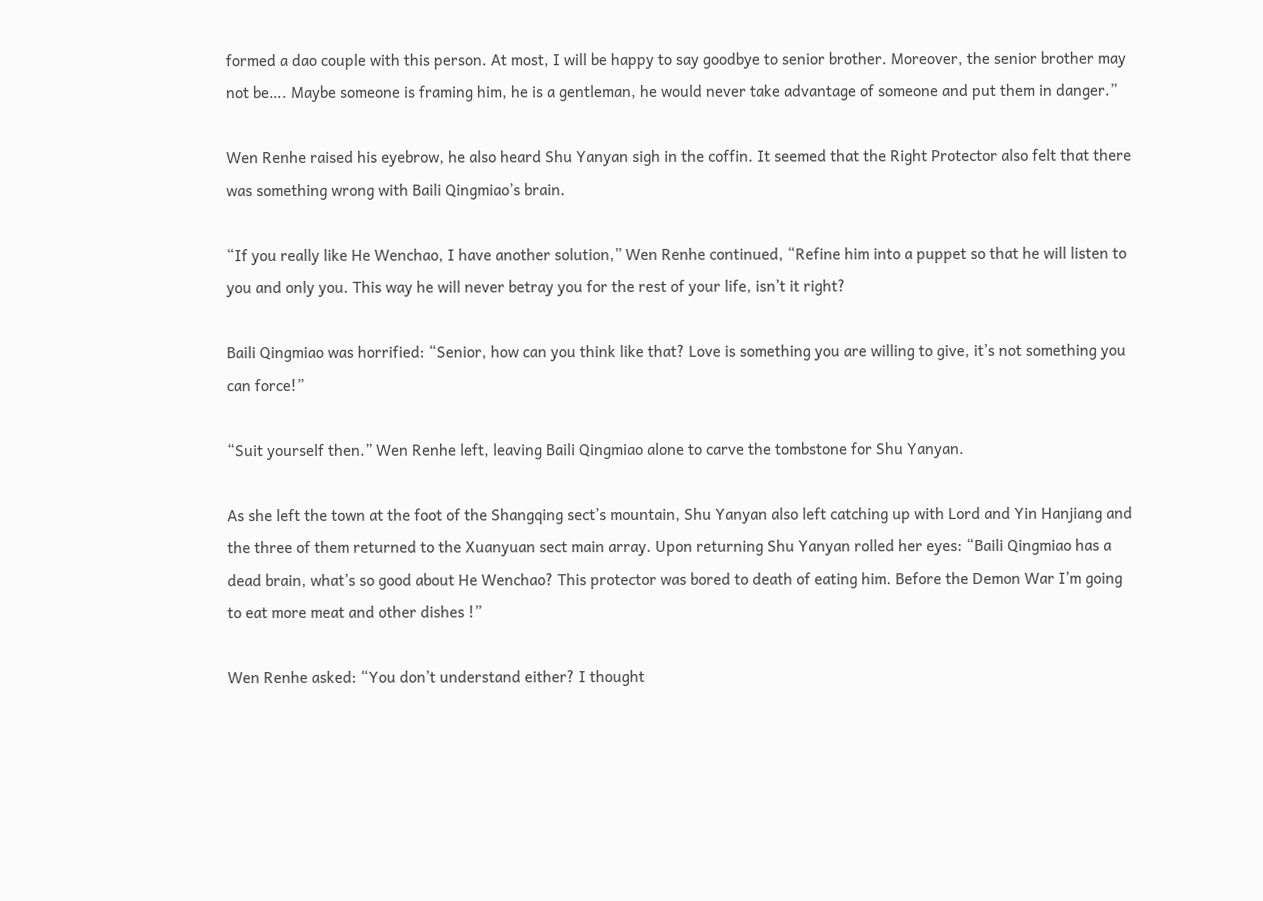formed a dao couple with this person. At most, I will be happy to say goodbye to senior brother. Moreover, the senior brother may not be…. Maybe someone is framing him, he is a gentleman, he would never take advantage of someone and put them in danger.”

Wen Renhe raised his eyebrow, he also heard Shu Yanyan sigh in the coffin. It seemed that the Right Protector also felt that there was something wrong with Baili Qingmiao’s brain.

“If you really like He Wenchao, I have another solution,” Wen Renhe continued, “Refine him into a puppet so that he will listen to you and only you. This way he will never betray you for the rest of your life, isn’t it right?

Baili Qingmiao was horrified: “Senior, how can you think like that? Love is something you are willing to give, it’s not something you can force!”

“Suit yourself then.” Wen Renhe left, leaving Baili Qingmiao alone to carve the tombstone for Shu Yanyan.

As she left the town at the foot of the Shangqing sect’s mountain, Shu Yanyan also left catching up with Lord and Yin Hanjiang and the three of them returned to the Xuanyuan sect main array. Upon returning Shu Yanyan rolled her eyes: “Baili Qingmiao has a dead brain, what’s so good about He Wenchao? This protector was bored to death of eating him. Before the Demon War I’m going to eat more meat and other dishes !”

Wen Renhe asked: “You don’t understand either? I thought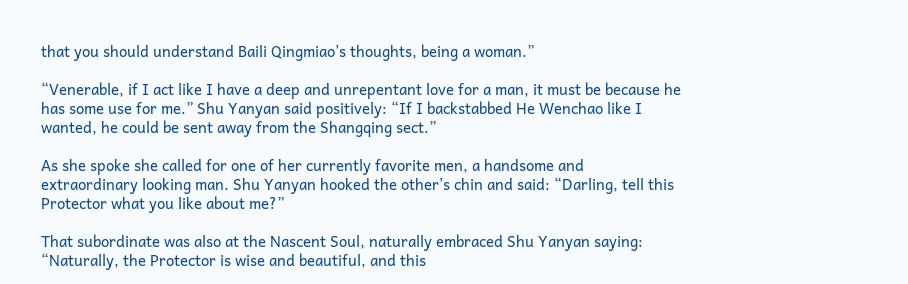that you should understand Baili Qingmiao’s thoughts, being a woman.”

“Venerable, if I act like I have a deep and unrepentant love for a man, it must be because he has some use for me.” Shu Yanyan said positively: “If I backstabbed He Wenchao like I wanted, he could be sent away from the Shangqing sect.”

As she spoke she called for one of her currently favorite men, a handsome and extraordinary looking man. Shu Yanyan hooked the other’s chin and said: “Darling, tell this Protector what you like about me?”

That subordinate was also at the Nascent Soul, naturally embraced Shu Yanyan saying: “Naturally, the Protector is wise and beautiful, and this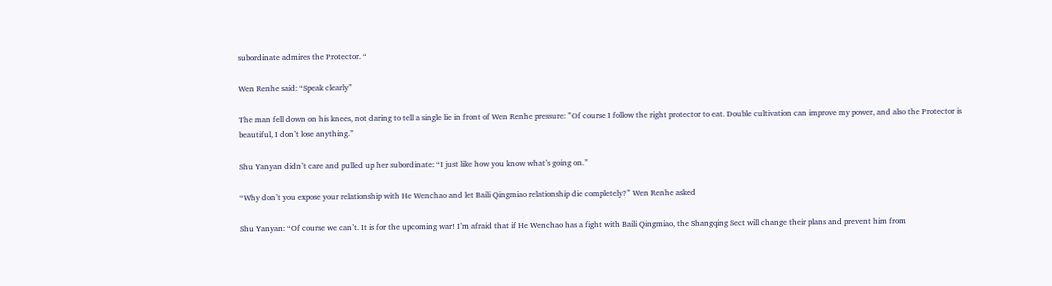subordinate admires the Protector. “

Wen Renhe said: “Speak clearly”

The man fell down on his knees, not daring to tell a single lie in front of Wen Renhe pressure: ”Of course I follow the right protector to eat. Double cultivation can improve my power, and also the Protector is beautiful, I don’t lose anything.”

Shu Yanyan didn’t care and pulled up her subordinate: “I just like how you know what’s going on.”

“Why don’t you expose your relationship with He Wenchao and let Baili Qingmiao relationship die completely?” Wen Renhe asked

Shu Yanyan: “Of course we can’t. It is for the upcoming war! I’m afraid that if He Wenchao has a fight with Baili Qingmiao, the Shangqing Sect will change their plans and prevent him from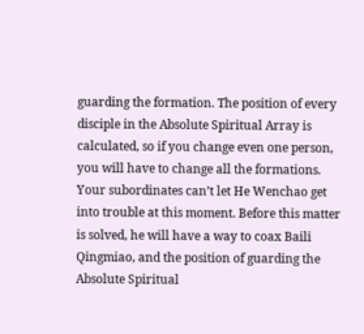guarding the formation. The position of every disciple in the Absolute Spiritual Array is calculated, so if you change even one person, you will have to change all the formations. Your subordinates can’t let He Wenchao get into trouble at this moment. Before this matter is solved, he will have a way to coax Baili Qingmiao, and the position of guarding the Absolute Spiritual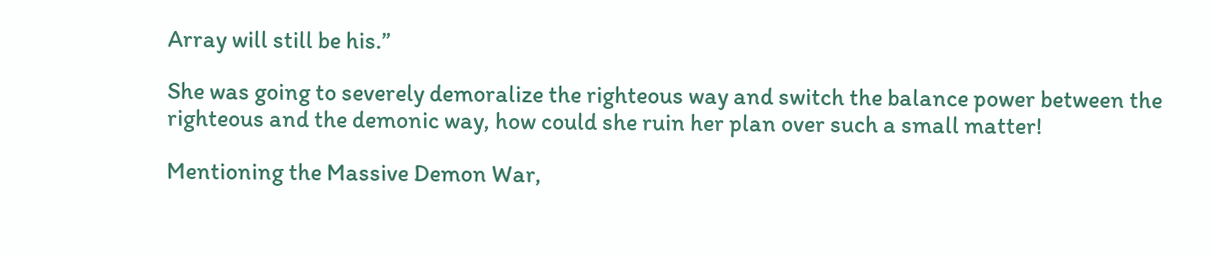Array will still be his.”

She was going to severely demoralize the righteous way and switch the balance power between the righteous and the demonic way, how could she ruin her plan over such a small matter!

Mentioning the Massive Demon War,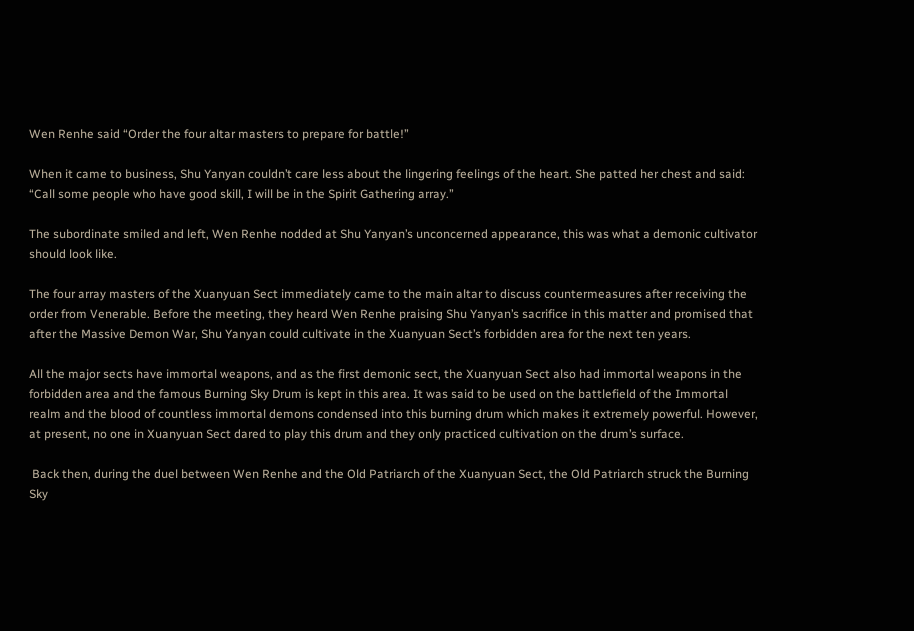Wen Renhe said “Order the four altar masters to prepare for battle!”

When it came to business, Shu Yanyan couldn’t care less about the lingering feelings of the heart. She patted her chest and said: “Call some people who have good skill, I will be in the Spirit Gathering array.”

The subordinate smiled and left, Wen Renhe nodded at Shu Yanyan’s unconcerned appearance, this was what a demonic cultivator should look like.

The four array masters of the Xuanyuan Sect immediately came to the main altar to discuss countermeasures after receiving the order from Venerable. Before the meeting, they heard Wen Renhe praising Shu Yanyan’s sacrifice in this matter and promised that after the Massive Demon War, Shu Yanyan could cultivate in the Xuanyuan Sect’s forbidden area for the next ten years.

All the major sects have immortal weapons, and as the first demonic sect, the Xuanyuan Sect also had immortal weapons in the forbidden area and the famous Burning Sky Drum is kept in this area. It was said to be used on the battlefield of the Immortal realm and the blood of countless immortal demons condensed into this burning drum which makes it extremely powerful. However, at present, no one in Xuanyuan Sect dared to play this drum and they only practiced cultivation on the drum’s surface.

 Back then, during the duel between Wen Renhe and the Old Patriarch of the Xuanyuan Sect, the Old Patriarch struck the Burning Sky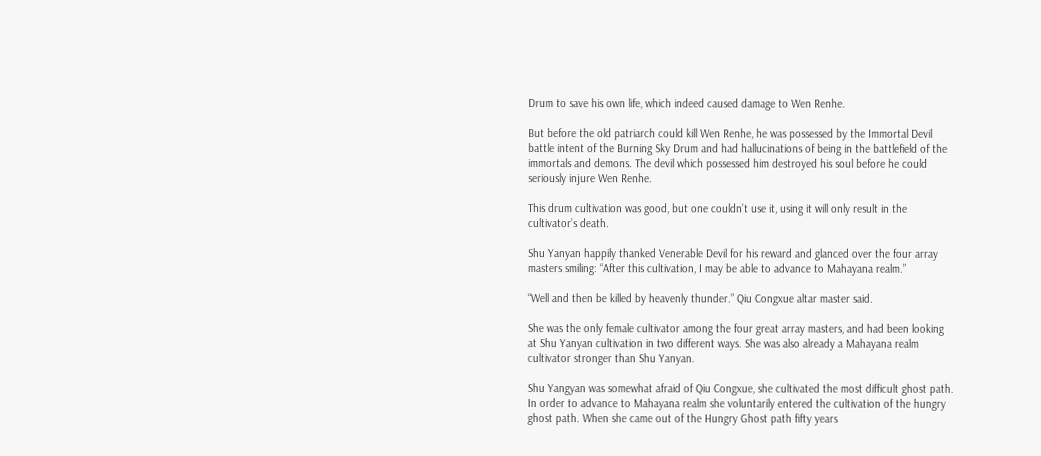Drum to save his own life, which indeed caused damage to Wen Renhe.

But before the old patriarch could kill Wen Renhe, he was possessed by the Immortal Devil battle intent of the Burning Sky Drum and had hallucinations of being in the battlefield of the immortals and demons. The devil which possessed him destroyed his soul before he could seriously injure Wen Renhe.

This drum cultivation was good, but one couldn’t use it, using it will only result in the cultivator’s death.

Shu Yanyan happily thanked Venerable Devil for his reward and glanced over the four array masters smiling: “After this cultivation, I may be able to advance to Mahayana realm.”

“Well and then be killed by heavenly thunder.” Qiu Congxue altar master said.

She was the only female cultivator among the four great array masters, and had been looking at Shu Yanyan cultivation in two different ways. She was also already a Mahayana realm cultivator stronger than Shu Yanyan.

Shu Yangyan was somewhat afraid of Qiu Congxue, she cultivated the most difficult ghost path. In order to advance to Mahayana realm she voluntarily entered the cultivation of the hungry ghost path. When she came out of the Hungry Ghost path fifty years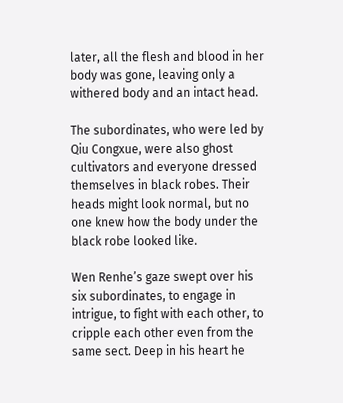later, all the flesh and blood in her body was gone, leaving only a withered body and an intact head.

The subordinates, who were led by Qiu Congxue, were also ghost cultivators and everyone dressed themselves in black robes. Their heads might look normal, but no one knew how the body under the black robe looked like.

Wen Renhe’s gaze swept over his six subordinates, to engage in intrigue, to fight with each other, to cripple each other even from the same sect. Deep in his heart he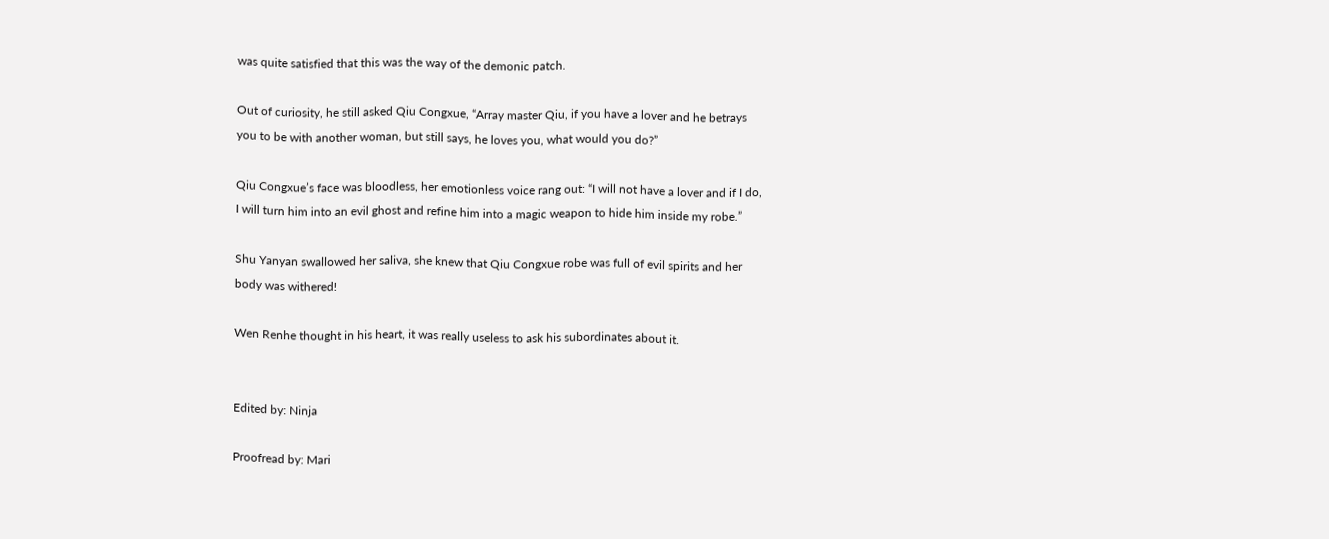was quite satisfied that this was the way of the demonic patch.

Out of curiosity, he still asked Qiu Congxue, “Array master Qiu, if you have a lover and he betrays you to be with another woman, but still says, he loves you, what would you do?”

Qiu Congxue’s face was bloodless, her emotionless voice rang out: “I will not have a lover and if I do, I will turn him into an evil ghost and refine him into a magic weapon to hide him inside my robe.”

Shu Yanyan swallowed her saliva, she knew that Qiu Congxue robe was full of evil spirits and her body was withered!

Wen Renhe thought in his heart, it was really useless to ask his subordinates about it.


Edited by: Ninja

Proofread by: Mari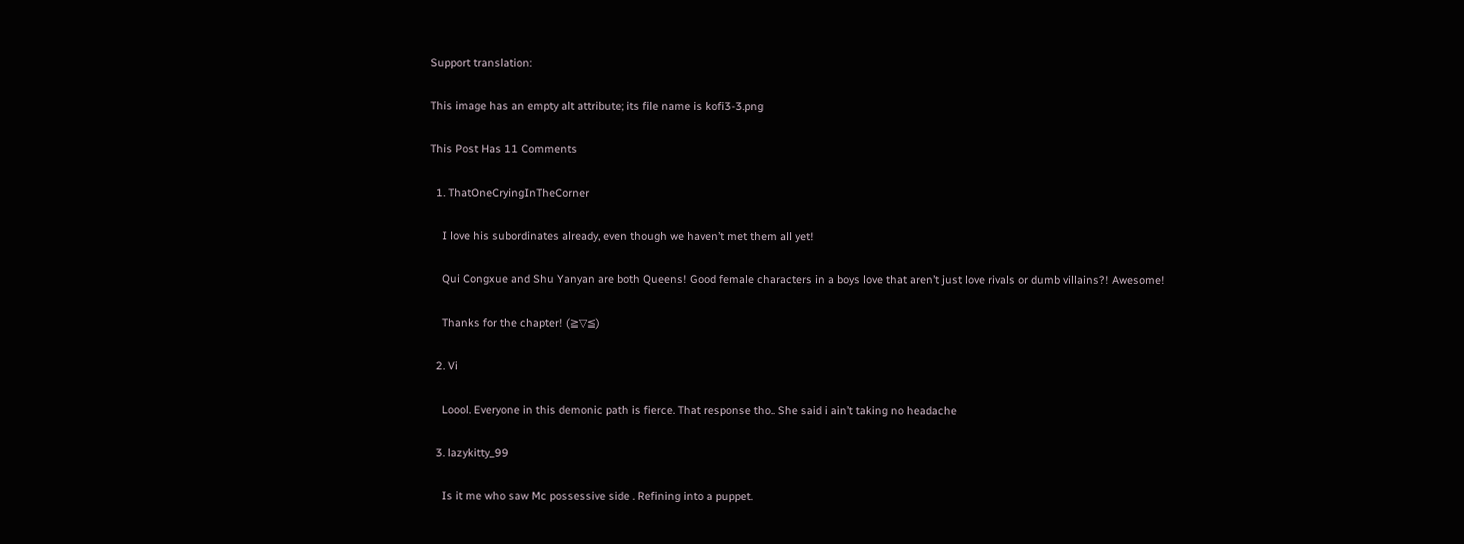Support translation:

This image has an empty alt attribute; its file name is kofi3-3.png

This Post Has 11 Comments

  1. ThatOneCryingInTheCorner

    I love his subordinates already, even though we haven’t met them all yet!

    Qui Congxue and Shu Yanyan are both Queens! Good female characters in a boys love that aren’t just love rivals or dumb villains?! Awesome!

    Thanks for the chapter! (≧▽≦)

  2. Vi

    Loool. Everyone in this demonic path is fierce. That response tho.. She said i ain’t taking no headache

  3. lazykitty_99

    Is it me who saw Mc possessive side . Refining into a puppet.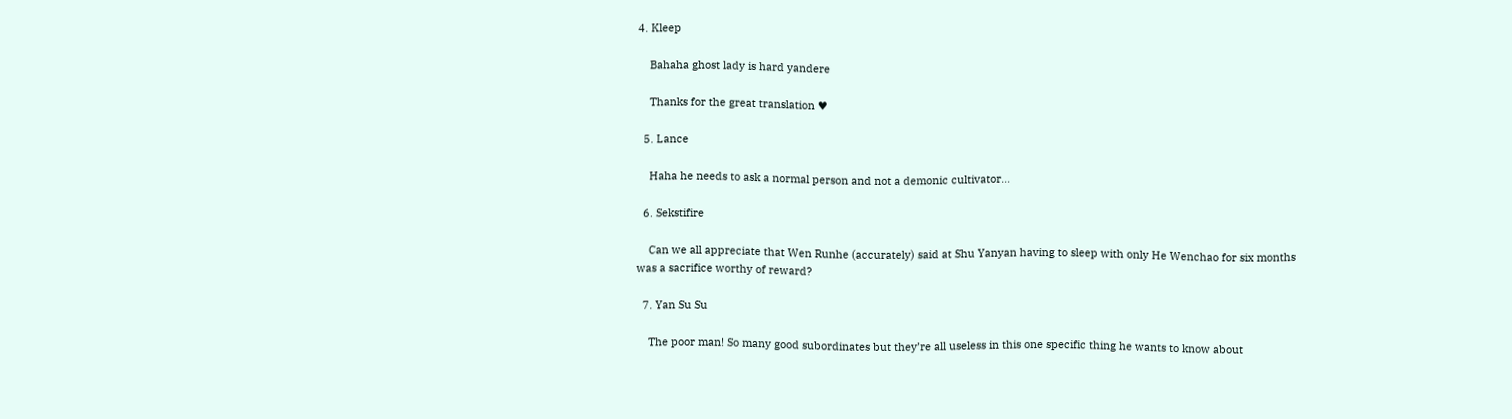4. Kleep

    Bahaha ghost lady is hard yandere

    Thanks for the great translation ♥

  5. Lance

    Haha he needs to ask a normal person and not a demonic cultivator…

  6. Sekstifire

    Can we all appreciate that Wen Runhe (accurately) said at Shu Yanyan having to sleep with only He Wenchao for six months was a sacrifice worthy of reward?

  7. Yan Su Su

    The poor man! So many good subordinates but they’re all useless in this one specific thing he wants to know about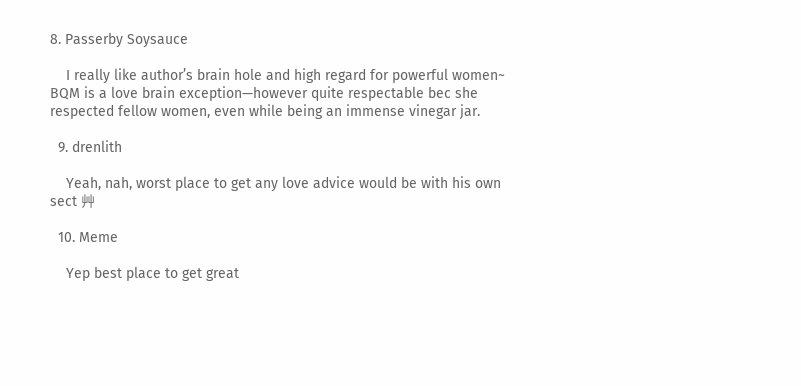8. Passerby Soysauce

    I really like author’s brain hole and high regard for powerful women~ BQM is a love brain exception—however quite respectable bec she respected fellow women, even while being an immense vinegar jar.

  9. drenlith

    Yeah, nah, worst place to get any love advice would be with his own sect 艸

  10. Meme

    Yep best place to get great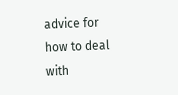advice for how to deal with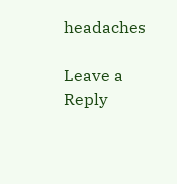headaches

Leave a Reply